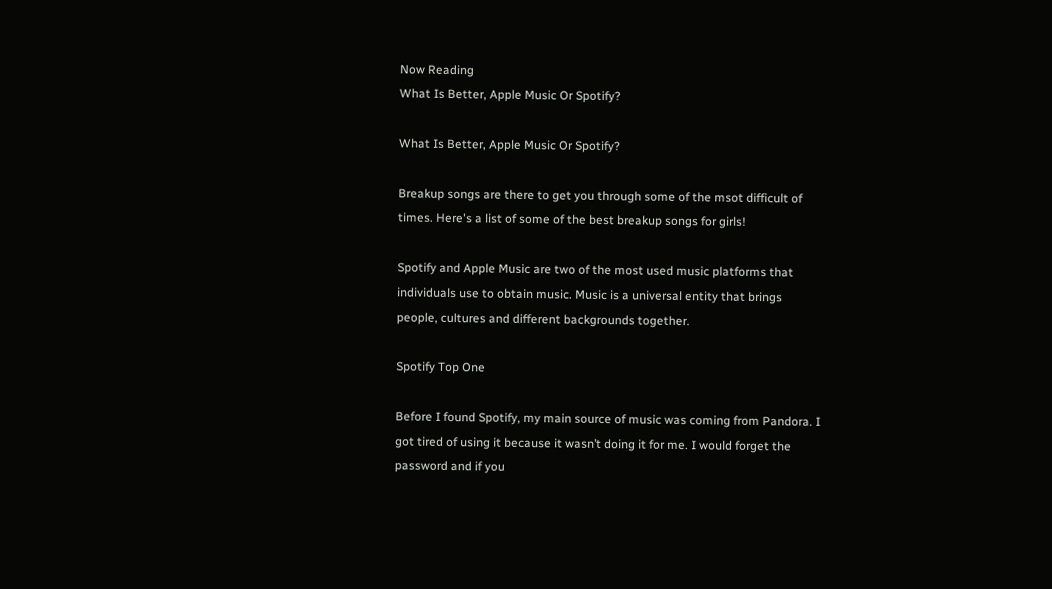Now Reading
What Is Better, Apple Music Or Spotify?

What Is Better, Apple Music Or Spotify?

Breakup songs are there to get you through some of the msot difficult of times. Here's a list of some of the best breakup songs for girls!

Spotify and Apple Music are two of the most used music platforms that individuals use to obtain music. Music is a universal entity that brings people, cultures and different backgrounds together.

Spotify Top One

Before I found Spotify, my main source of music was coming from Pandora. I got tired of using it because it wasn’t doing it for me. I would forget the password and if you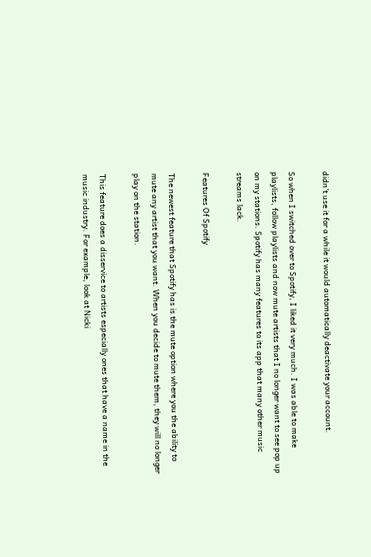didn’t use it for a while it would automatically deactivate your account.

So when I switched over to Spotify, I liked it very much. I was able to make playlists, follow playlists and now mute artists that I no longer want to see pop up on my stations. Spotify has many features to its app that many other music streams lack.

Features Of Spotify

The newest feature that Spotify has is the mute option where you the ability to mute any artist that you want. When you decide to mute them, they will no longer play on the station.

This feature does a disservice to artists especially ones that have a name in the music industry. For example, look at Nicki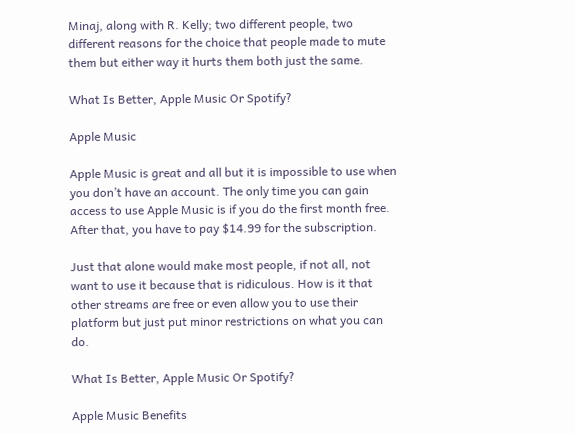Minaj, along with R. Kelly; two different people, two different reasons for the choice that people made to mute them but either way it hurts them both just the same.

What Is Better, Apple Music Or Spotify?

Apple Music

Apple Music is great and all but it is impossible to use when you don’t have an account. The only time you can gain access to use Apple Music is if you do the first month free. After that, you have to pay $14.99 for the subscription.

Just that alone would make most people, if not all, not want to use it because that is ridiculous. How is it that other streams are free or even allow you to use their platform but just put minor restrictions on what you can do.

What Is Better, Apple Music Or Spotify?

Apple Music Benefits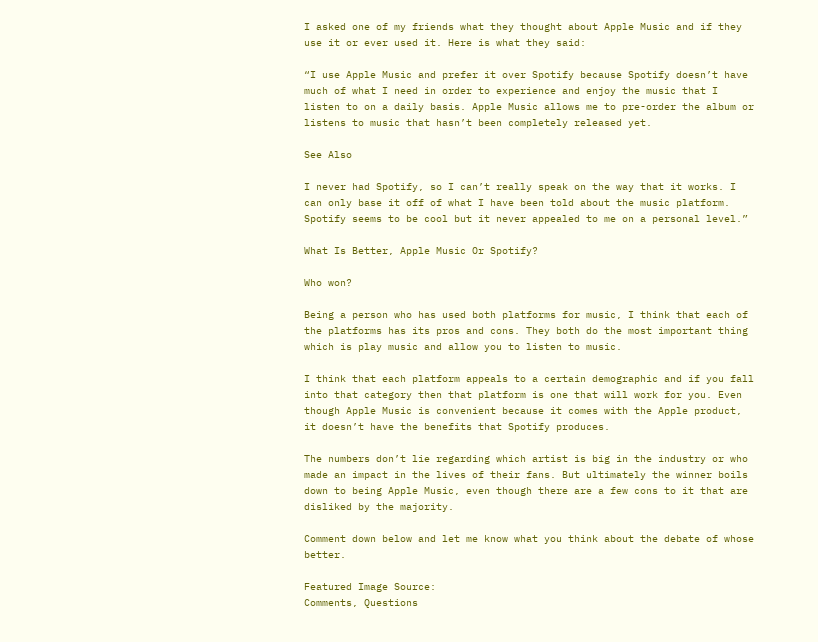I asked one of my friends what they thought about Apple Music and if they use it or ever used it. Here is what they said:

“I use Apple Music and prefer it over Spotify because Spotify doesn’t have much of what I need in order to experience and enjoy the music that I listen to on a daily basis. Apple Music allows me to pre-order the album or listens to music that hasn’t been completely released yet.

See Also

I never had Spotify, so I can’t really speak on the way that it works. I can only base it off of what I have been told about the music platform. Spotify seems to be cool but it never appealed to me on a personal level.”

What Is Better, Apple Music Or Spotify?

Who won?

Being a person who has used both platforms for music, I think that each of the platforms has its pros and cons. They both do the most important thing which is play music and allow you to listen to music.

I think that each platform appeals to a certain demographic and if you fall into that category then that platform is one that will work for you. Even though Apple Music is convenient because it comes with the Apple product, it doesn’t have the benefits that Spotify produces.

The numbers don’t lie regarding which artist is big in the industry or who made an impact in the lives of their fans. But ultimately the winner boils down to being Apple Music, even though there are a few cons to it that are disliked by the majority.

Comment down below and let me know what you think about the debate of whose better.

Featured Image Source:
Comments, Questions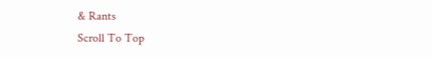& Rants
Scroll To Top